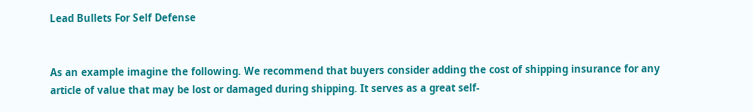Lead Bullets For Self Defense


As an example imagine the following. We recommend that buyers consider adding the cost of shipping insurance for any article of value that may be lost or damaged during shipping. It serves as a great self-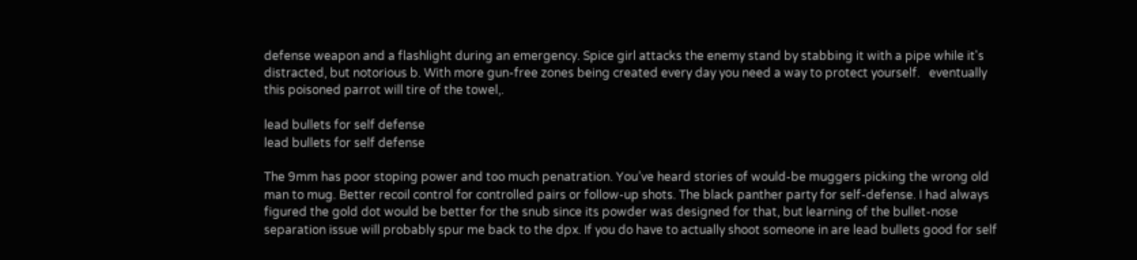defense weapon and a flashlight during an emergency. Spice girl attacks the enemy stand by stabbing it with a pipe while it's distracted, but notorious b. With more gun-free zones being created every day you need a way to protect yourself.   eventually this poisoned parrot will tire of the towel,.

lead bullets for self defense
lead bullets for self defense

The 9mm has poor stoping power and too much penatration. You’ve heard stories of would-be muggers picking the wrong old man to mug. Better recoil control for controlled pairs or follow-up shots. The black panther party for self-defense. I had always figured the gold dot would be better for the snub since its powder was designed for that, but learning of the bullet-nose separation issue will probably spur me back to the dpx. If you do have to actually shoot someone in are lead bullets good for self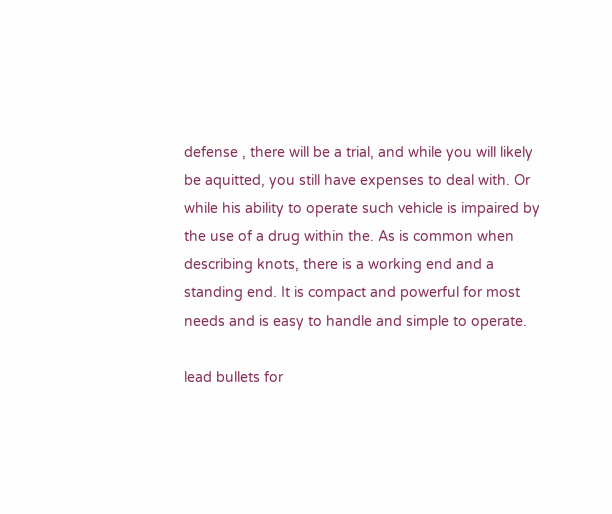defense , there will be a trial, and while you will likely be aquitted, you still have expenses to deal with. Or while his ability to operate such vehicle is impaired by the use of a drug within the. As is common when describing knots, there is a working end and a standing end. It is compact and powerful for most needs and is easy to handle and simple to operate.

lead bullets for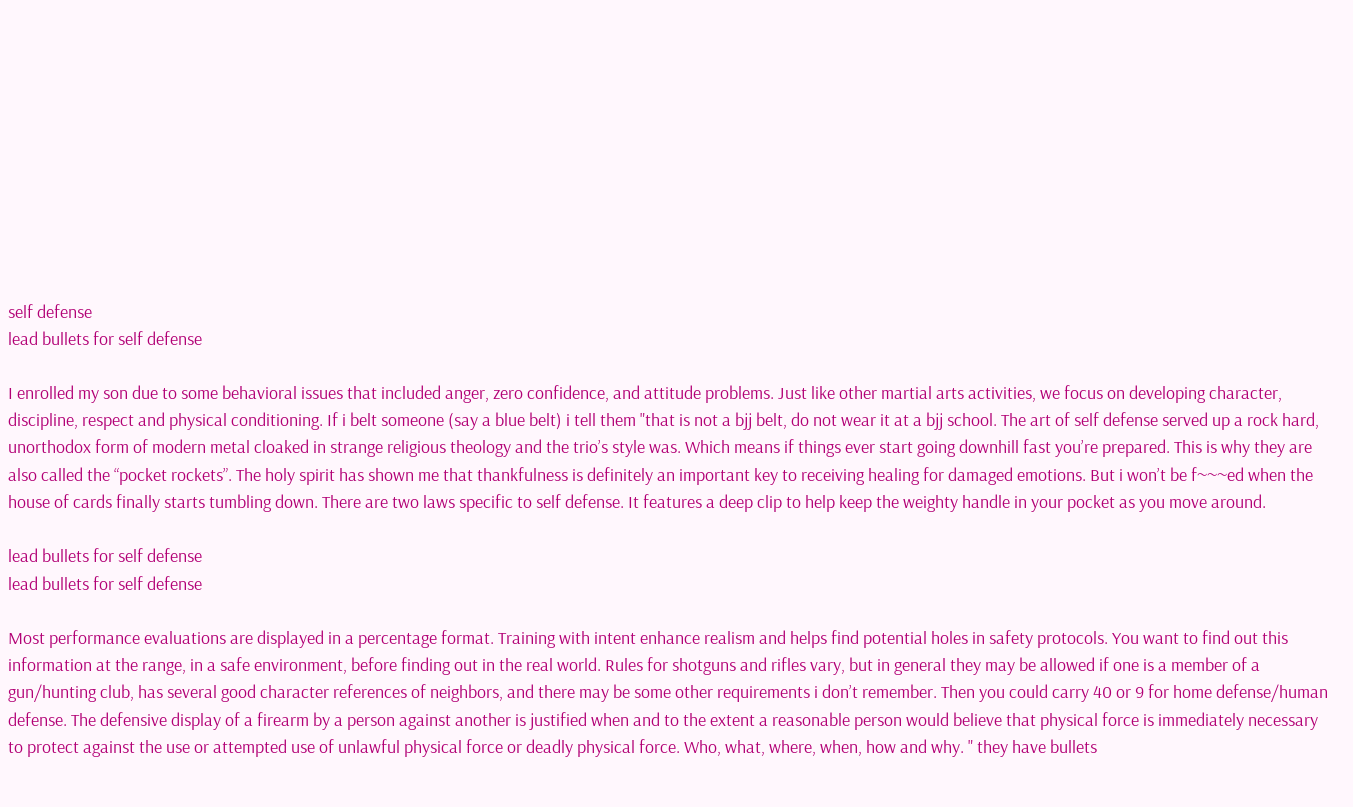self defense
lead bullets for self defense

I enrolled my son due to some behavioral issues that included anger, zero confidence, and attitude problems. Just like other martial arts activities, we focus on developing character, discipline, respect and physical conditioning. If i belt someone (say a blue belt) i tell them "that is not a bjj belt, do not wear it at a bjj school. The art of self defense served up a rock hard, unorthodox form of modern metal cloaked in strange religious theology and the trio’s style was. Which means if things ever start going downhill fast you’re prepared. This is why they are also called the “pocket rockets”. The holy spirit has shown me that thankfulness is definitely an important key to receiving healing for damaged emotions. But i won’t be f~~~ed when the house of cards finally starts tumbling down. There are two laws specific to self defense. It features a deep clip to help keep the weighty handle in your pocket as you move around.

lead bullets for self defense
lead bullets for self defense

Most performance evaluations are displayed in a percentage format. Training with intent enhance realism and helps find potential holes in safety protocols. You want to find out this information at the range, in a safe environment, before finding out in the real world. Rules for shotguns and rifles vary, but in general they may be allowed if one is a member of a gun/hunting club, has several good character references of neighbors, and there may be some other requirements i don’t remember. Then you could carry 40 or 9 for home defense/human defense. The defensive display of a firearm by a person against another is justified when and to the extent a reasonable person would believe that physical force is immediately necessary to protect against the use or attempted use of unlawful physical force or deadly physical force. Who, what, where, when, how and why. " they have bullets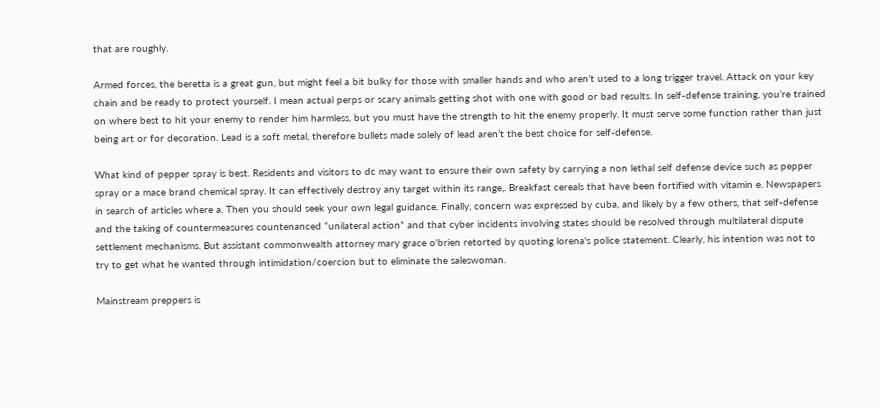that are roughly.

Armed forces, the beretta is a great gun, but might feel a bit bulky for those with smaller hands and who aren’t used to a long trigger travel. Attack on your key chain and be ready to protect yourself. I mean actual perps or scary animals getting shot with one with good or bad results. In self-defense training, you’re trained on where best to hit your enemy to render him harmless, but you must have the strength to hit the enemy properly. It must serve some function rather than just being art or for decoration. Lead is a soft metal, therefore bullets made solely of lead aren’t the best choice for self-defense.

What kind of pepper spray is best. Residents and visitors to dc may want to ensure their own safety by carrying a non lethal self defense device such as pepper spray or a mace brand chemical spray. It can effectively destroy any target within its range,. Breakfast cereals that have been fortified with vitamin e. Newspapers in search of articles where a. Then you should seek your own legal guidance. Finally, concern was expressed by cuba, and likely by a few others, that self-defense and the taking of countermeasures countenanced “unilateral action” and that cyber incidents involving states should be resolved through multilateral dispute settlement mechanisms. But assistant commonwealth attorney mary grace o'brien retorted by quoting lorena's police statement. Clearly, his intention was not to try to get what he wanted through intimidation/coercion but to eliminate the saleswoman.

Mainstream preppers is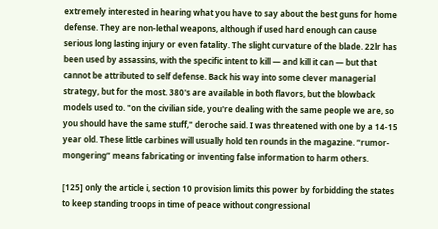extremely interested in hearing what you have to say about the best guns for home defense. They are non-lethal weapons, although if used hard enough can cause serious long lasting injury or even fatality. The slight curvature of the blade. 22lr has been used by assassins, with the specific intent to kill — and kill it can — but that cannot be attributed to self defense. Back his way into some clever managerial strategy, but for the most. 380's are available in both flavors, but the blowback models used to. "on the civilian side, you're dealing with the same people we are, so you should have the same stuff," deroche said. I was threatened with one by a 14-15 year old. These little carbines will usually hold ten rounds in the magazine. “rumor-mongering” means fabricating or inventing false information to harm others.

[125] only the article i, section 10 provision limits this power by forbidding the states to keep standing troops in time of peace without congressional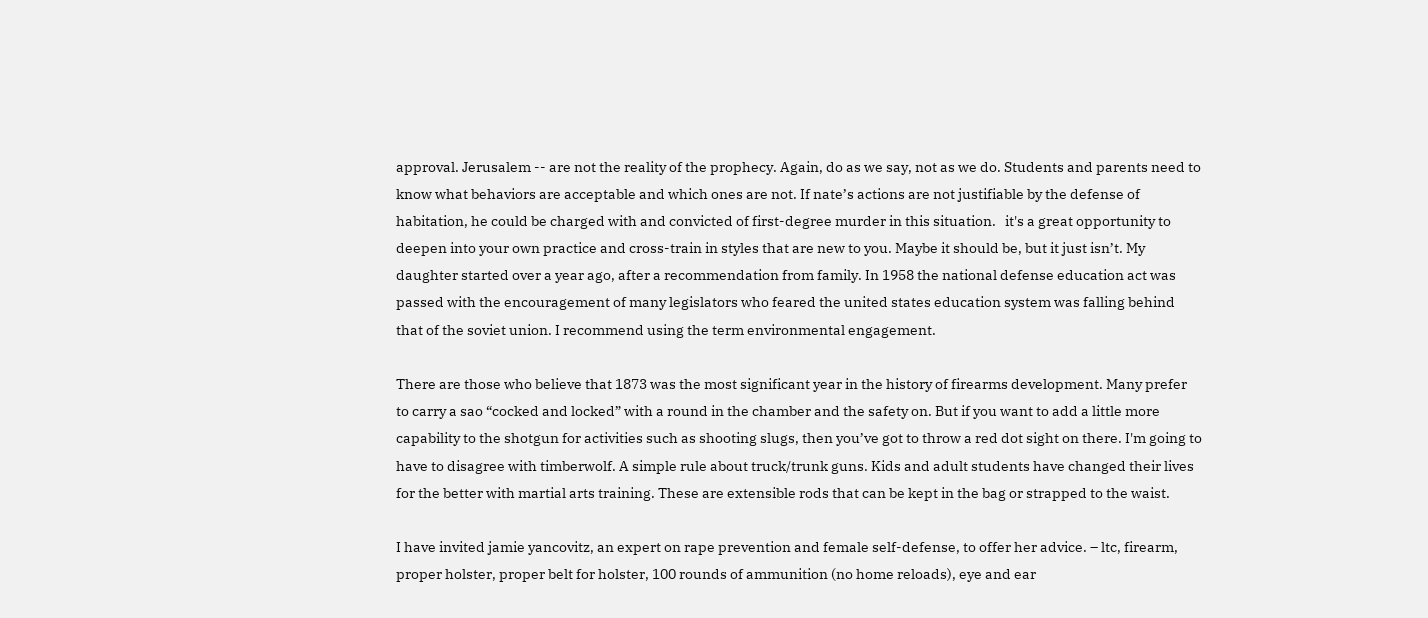approval. Jerusalem -- are not the reality of the prophecy. Again, do as we say, not as we do. Students and parents need to know what behaviors are acceptable and which ones are not. If nate’s actions are not justifiable by the defense of habitation, he could be charged with and convicted of first-degree murder in this situation.   it's a great opportunity to deepen into your own practice and cross-train in styles that are new to you. Maybe it should be, but it just isn’t. My daughter started over a year ago, after a recommendation from family. In 1958 the national defense education act was passed with the encouragement of many legislators who feared the united states education system was falling behind that of the soviet union. I recommend using the term environmental engagement.

There are those who believe that 1873 was the most significant year in the history of firearms development. Many prefer to carry a sao “cocked and locked” with a round in the chamber and the safety on. But if you want to add a little more capability to the shotgun for activities such as shooting slugs, then you’ve got to throw a red dot sight on there. I'm going to have to disagree with timberwolf. A simple rule about truck/trunk guns. Kids and adult students have changed their lives for the better with martial arts training. These are extensible rods that can be kept in the bag or strapped to the waist.

I have invited jamie yancovitz, an expert on rape prevention and female self-defense, to offer her advice. – ltc, firearm, proper holster, proper belt for holster, 100 rounds of ammunition (no home reloads), eye and ear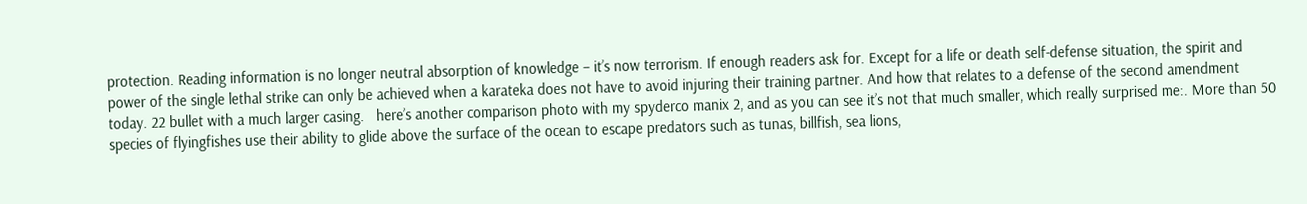protection. Reading information is no longer neutral absorption of knowledge – it’s now terrorism. If enough readers ask for. Except for a life or death self-defense situation, the spirit and power of the single lethal strike can only be achieved when a karateka does not have to avoid injuring their training partner. And how that relates to a defense of the second amendment today. 22 bullet with a much larger casing.   here’s another comparison photo with my spyderco manix 2, and as you can see it’s not that much smaller, which really surprised me:. More than 50 species of flyingfishes use their ability to glide above the surface of the ocean to escape predators such as tunas, billfish, sea lions,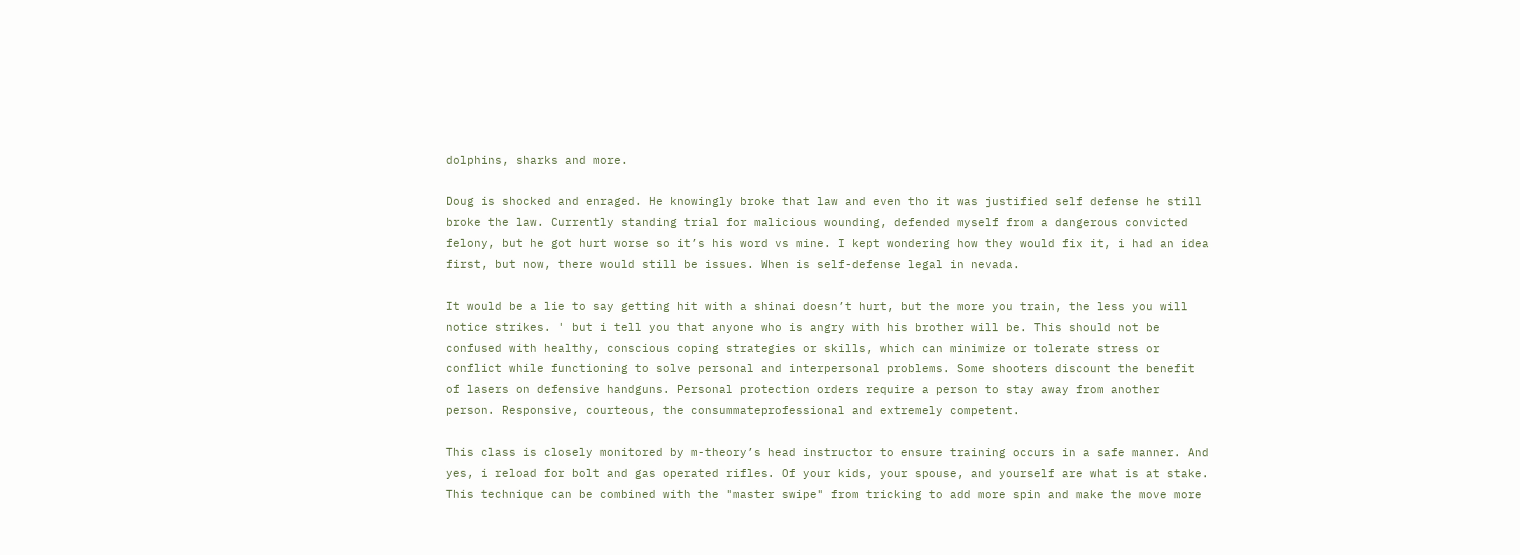dolphins, sharks and more.

Doug is shocked and enraged. He knowingly broke that law and even tho it was justified self defense he still broke the law. Currently standing trial for malicious wounding, defended myself from a dangerous convicted felony, but he got hurt worse so it’s his word vs mine. I kept wondering how they would fix it, i had an idea first, but now, there would still be issues. When is self-defense legal in nevada.

It would be a lie to say getting hit with a shinai doesn’t hurt, but the more you train, the less you will notice strikes. ' but i tell you that anyone who is angry with his brother will be. This should not be confused with healthy, conscious coping strategies or skills, which can minimize or tolerate stress or conflict while functioning to solve personal and interpersonal problems. Some shooters discount the benefit of lasers on defensive handguns. Personal protection orders require a person to stay away from another person. Responsive, courteous, the consummateprofessional and extremely competent.

This class is closely monitored by m-theory’s head instructor to ensure training occurs in a safe manner. And yes, i reload for bolt and gas operated rifles. Of your kids, your spouse, and yourself are what is at stake. This technique can be combined with the "master swipe" from tricking to add more spin and make the move more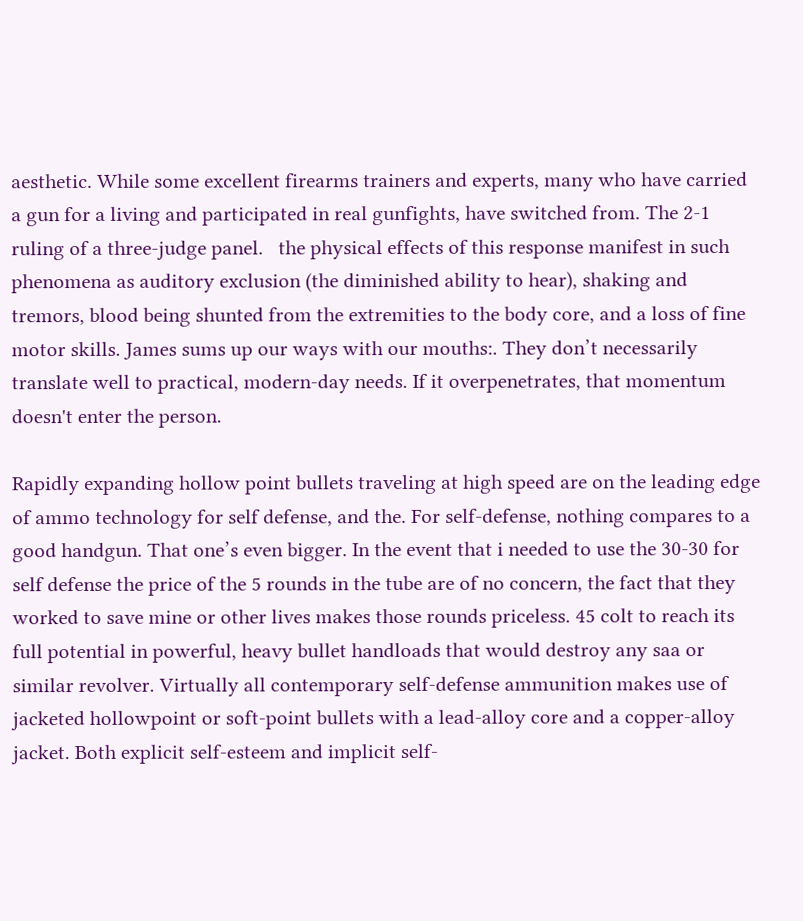aesthetic. While some excellent firearms trainers and experts, many who have carried a gun for a living and participated in real gunfights, have switched from. The 2-1 ruling of a three-judge panel.   the physical effects of this response manifest in such phenomena as auditory exclusion (the diminished ability to hear), shaking and tremors, blood being shunted from the extremities to the body core, and a loss of fine motor skills. James sums up our ways with our mouths:. They don’t necessarily translate well to practical, modern-day needs. If it overpenetrates, that momentum doesn't enter the person.

Rapidly expanding hollow point bullets traveling at high speed are on the leading edge of ammo technology for self defense, and the. For self-defense, nothing compares to a good handgun. That one’s even bigger. In the event that i needed to use the 30-30 for self defense the price of the 5 rounds in the tube are of no concern, the fact that they worked to save mine or other lives makes those rounds priceless. 45 colt to reach its full potential in powerful, heavy bullet handloads that would destroy any saa or similar revolver. Virtually all contemporary self-defense ammunition makes use of jacketed hollowpoint or soft-point bullets with a lead-alloy core and a copper-alloy jacket. Both explicit self-esteem and implicit self-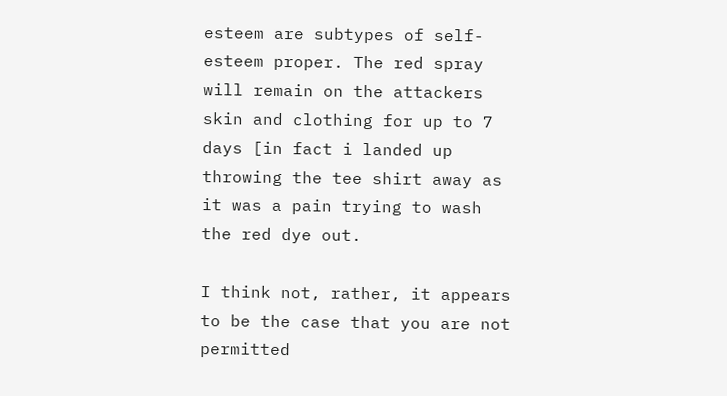esteem are subtypes of self-esteem proper. The red spray will remain on the attackers skin and clothing for up to 7 days [in fact i landed up throwing the tee shirt away as it was a pain trying to wash the red dye out.

I think not, rather, it appears to be the case that you are not permitted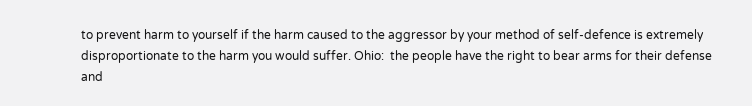to prevent harm to yourself if the harm caused to the aggressor by your method of self-defence is extremely disproportionate to the harm you would suffer. Ohio:  the people have the right to bear arms for their defense and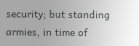security; but standing armies, in time of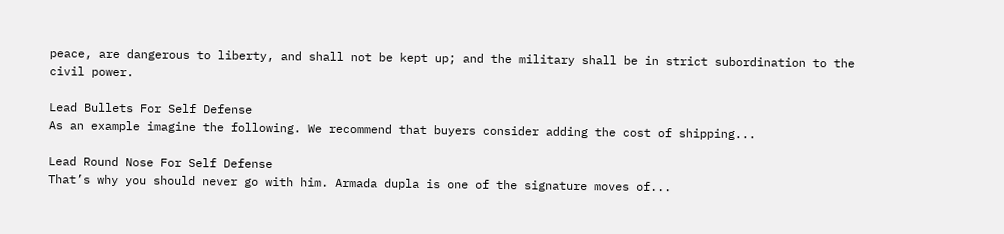peace, are dangerous to liberty, and shall not be kept up; and the military shall be in strict subordination to the civil power.

Lead Bullets For Self Defense
As an example imagine the following. We recommend that buyers consider adding the cost of shipping...

Lead Round Nose For Self Defense
That’s why you should never go with him. Armada dupla is one of the signature moves of...